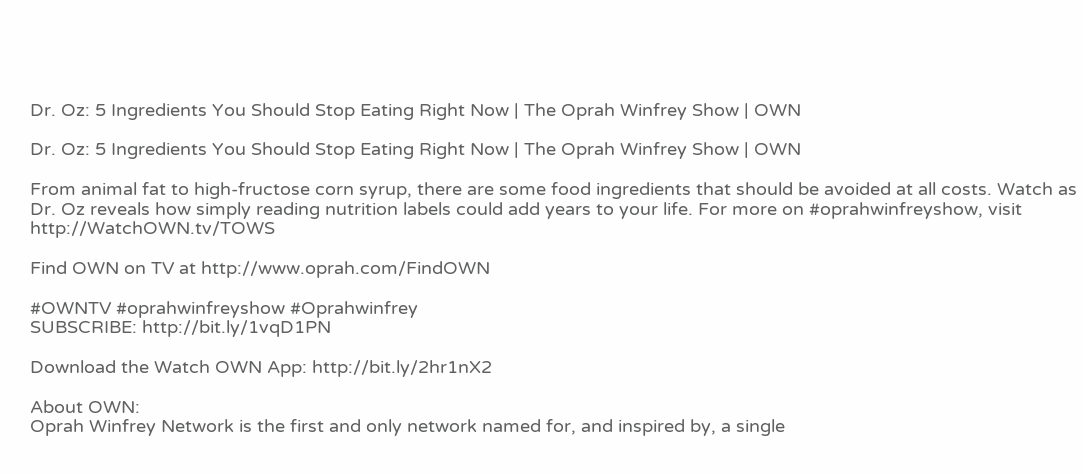Dr. Oz: 5 Ingredients You Should Stop Eating Right Now | The Oprah Winfrey Show | OWN

Dr. Oz: 5 Ingredients You Should Stop Eating Right Now | The Oprah Winfrey Show | OWN

From animal fat to high-fructose corn syrup, there are some food ingredients that should be avoided at all costs. Watch as Dr. Oz reveals how simply reading nutrition labels could add years to your life. For more on #oprahwinfreyshow, visit http://WatchOWN.tv/TOWS

Find OWN on TV at http://www.oprah.com/FindOWN

#OWNTV #oprahwinfreyshow #Oprahwinfrey
SUBSCRIBE: http://bit.ly/1vqD1PN

Download the Watch OWN App: http://bit.ly/2hr1nX2

About OWN:
Oprah Winfrey Network is the first and only network named for, and inspired by, a single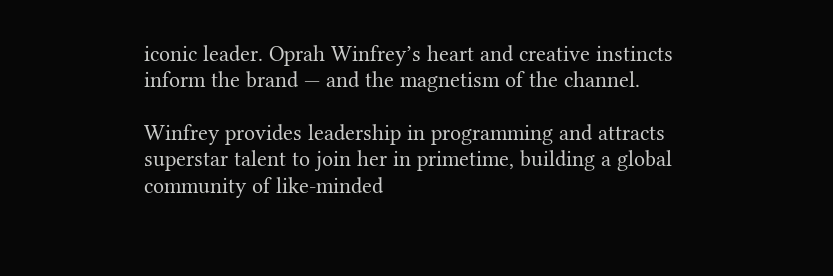iconic leader. Oprah Winfrey’s heart and creative instincts inform the brand — and the magnetism of the channel.

Winfrey provides leadership in programming and attracts superstar talent to join her in primetime, building a global community of like-minded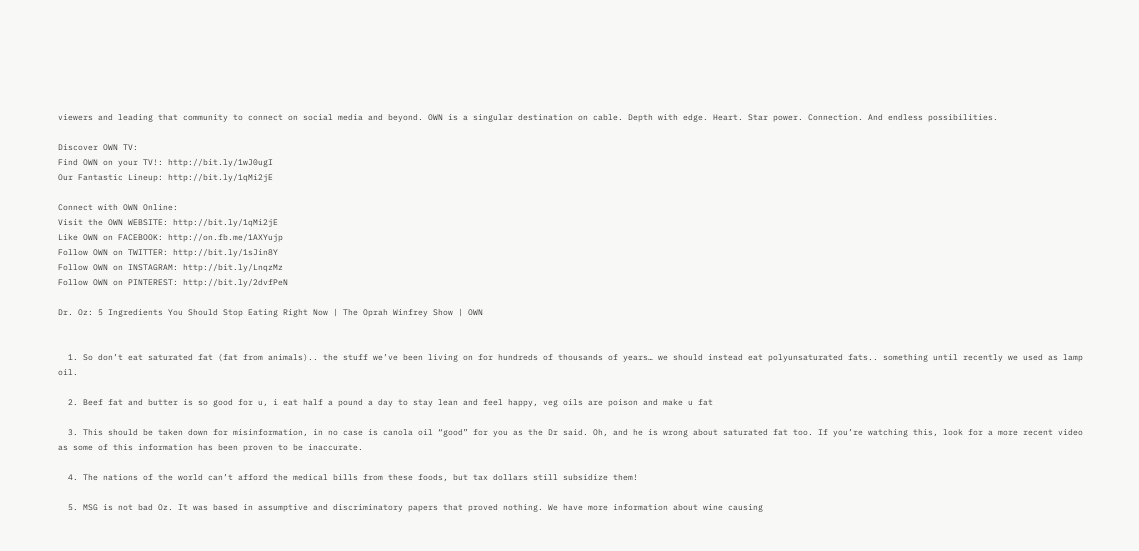viewers and leading that community to connect on social media and beyond. OWN is a singular destination on cable. Depth with edge. Heart. Star power. Connection. And endless possibilities.

Discover OWN TV:
Find OWN on your TV!: http://bit.ly/1wJ0ugI
Our Fantastic Lineup: http://bit.ly/1qMi2jE

Connect with OWN Online:
Visit the OWN WEBSITE: http://bit.ly/1qMi2jE
Like OWN on FACEBOOK: http://on.fb.me/1AXYujp
Follow OWN on TWITTER: http://bit.ly/1sJin8Y
Follow OWN on INSTAGRAM: http://bit.ly/LnqzMz
Follow OWN on PINTEREST: http://bit.ly/2dvfPeN

Dr. Oz: 5 Ingredients You Should Stop Eating Right Now | The Oprah Winfrey Show | OWN


  1. So don’t eat saturated fat (fat from animals).. the stuff we’ve been living on for hundreds of thousands of years… we should instead eat polyunsaturated fats.. something until recently we used as lamp oil.

  2. Beef fat and butter is so good for u, i eat half a pound a day to stay lean and feel happy, veg oils are poison and make u fat

  3. This should be taken down for misinformation, in no case is canola oil “good” for you as the Dr said. Oh, and he is wrong about saturated fat too. If you’re watching this, look for a more recent video as some of this information has been proven to be inaccurate.

  4. The nations of the world can’t afford the medical bills from these foods, but tax dollars still subsidize them!

  5. MSG is not bad Oz. It was based in assumptive and discriminatory papers that proved nothing. We have more information about wine causing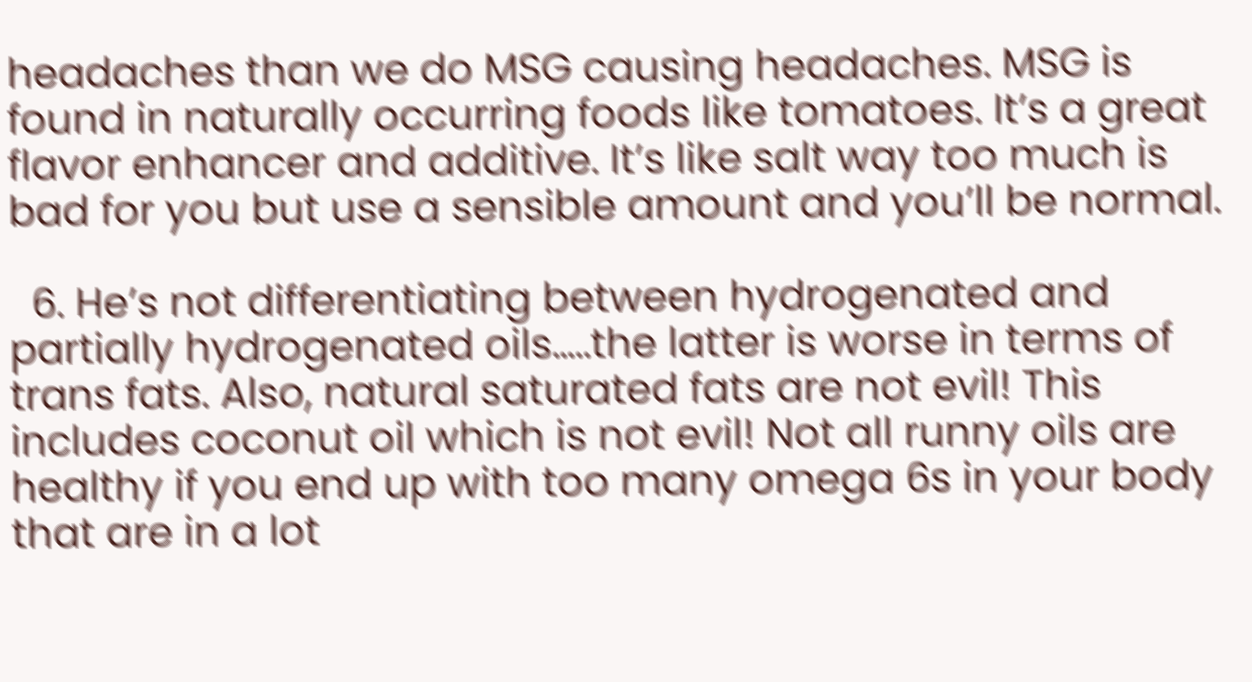headaches than we do MSG causing headaches. MSG is found in naturally occurring foods like tomatoes. It’s a great flavor enhancer and additive. It’s like salt way too much is bad for you but use a sensible amount and you’ll be normal.

  6. He’s not differentiating between hydrogenated and partially hydrogenated oils…..the latter is worse in terms of trans fats. Also, natural saturated fats are not evil! This includes coconut oil which is not evil! Not all runny oils are healthy if you end up with too many omega 6s in your body that are in a lot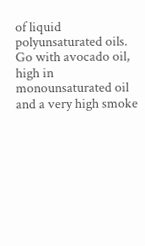of liquid polyunsaturated oils. Go with avocado oil, high in monounsaturated oil and a very high smoke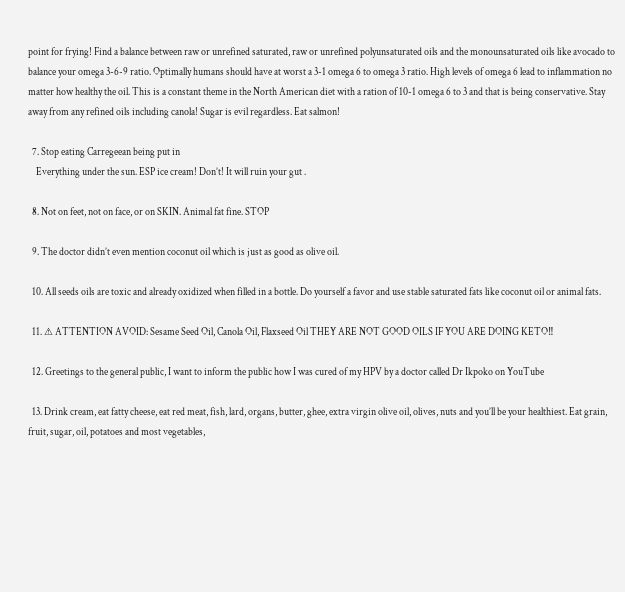point for frying! Find a balance between raw or unrefined saturated, raw or unrefined polyunsaturated oils and the monounsaturated oils like avocado to balance your omega 3-6-9 ratio. Optimally humans should have at worst a 3-1 omega 6 to omega 3 ratio. High levels of omega 6 lead to inflammation no matter how healthy the oil. This is a constant theme in the North American diet with a ration of 10-1 omega 6 to 3 and that is being conservative. Stay away from any refined oils including canola! Sugar is evil regardless. Eat salmon!

  7. Stop eating Carregeean being put in
    Everything under the sun. ESP ice cream! Don’t! It will ruin your gut .

  8. Not on feet, not on face, or on SKIN. Animal fat fine. STOP

  9. The doctor didn’t even mention coconut oil which is just as good as olive oil.

  10. All seeds oils are toxic and already oxidized when filled in a bottle. Do yourself a favor and use stable saturated fats like coconut oil or animal fats.

  11. ⚠ ATTENTION AVOID: Sesame Seed Oil, Canola Oil, Flaxseed Oil THEY ARE NOT GOOD OILS IF YOU ARE DOING KETO‼

  12. Greetings to the general public, I want to inform the public how I was cured of my HPV by a doctor called Dr Ikpoko on YouTube

  13. Drink cream, eat fatty cheese, eat red meat, fish, lard, organs, butter, ghee, extra virgin olive oil, olives, nuts and you’ll be your healthiest. Eat grain, fruit, sugar, oil, potatoes and most vegetables,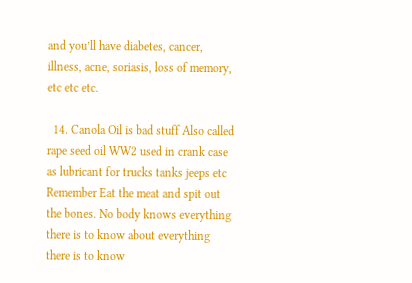and you’ll have diabetes, cancer, illness, acne, soriasis, loss of memory, etc etc etc.

  14. Canola Oil is bad stuff Also called rape seed oil WW2 used in crank case as lubricant for trucks tanks jeeps etc Remember Eat the meat and spit out the bones. No body knows everything there is to know about everything there is to know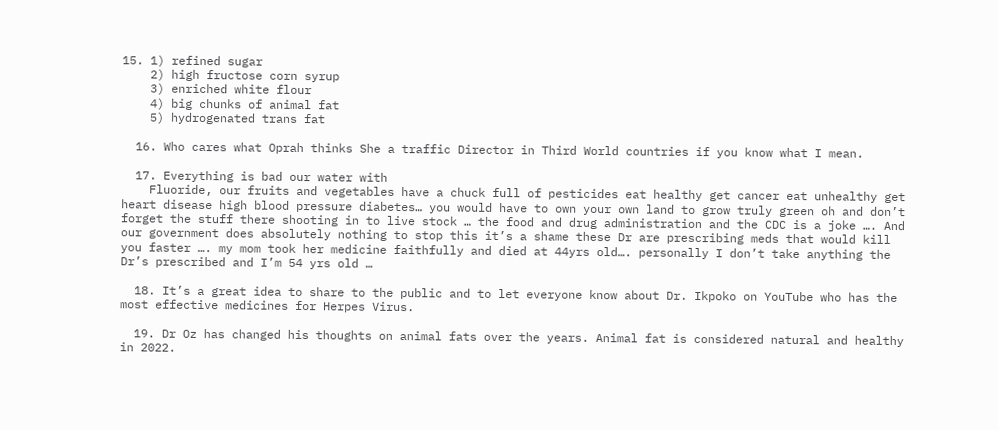15. 1) refined sugar
    2) high fructose corn syrup
    3) enriched white flour
    4) big chunks of animal fat
    5) hydrogenated trans fat

  16. Who cares what Oprah thinks She a traffic Director in Third World countries if you know what I mean.

  17. Everything is bad our water with
    Fluoride, our fruits and vegetables have a chuck full of pesticides eat healthy get cancer eat unhealthy get heart disease high blood pressure diabetes… you would have to own your own land to grow truly green oh and don’t forget the stuff there shooting in to live stock … the food and drug administration and the CDC is a joke …. And our government does absolutely nothing to stop this it’s a shame these Dr are prescribing meds that would kill you faster …. my mom took her medicine faithfully and died at 44yrs old…. personally I don’t take anything the Dr’s prescribed and I’m 54 yrs old …

  18. It’s a great idea to share to the public and to let everyone know about Dr. Ikpoko on YouTube who has the most effective medicines for Herpes Virus.

  19. Dr Oz has changed his thoughts on animal fats over the years. Animal fat is considered natural and healthy in 2022.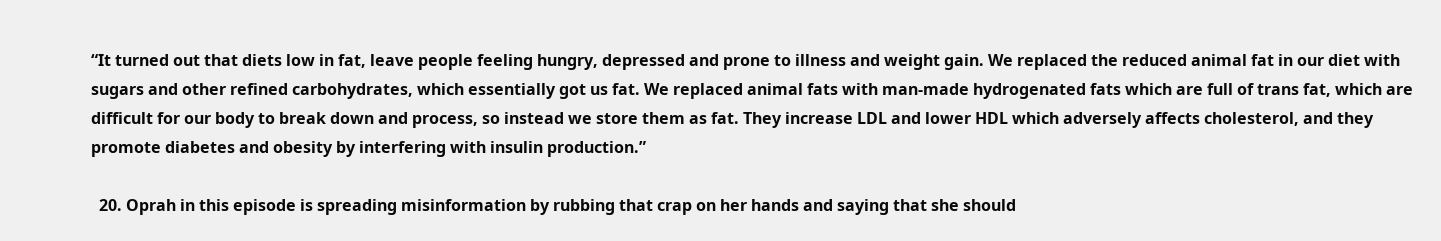“It turned out that diets low in fat, leave people feeling hungry, depressed and prone to illness and weight gain. We replaced the reduced animal fat in our diet with sugars and other refined carbohydrates, which essentially got us fat. We replaced animal fats with man-made hydrogenated fats which are full of trans fat, which are difficult for our body to break down and process, so instead we store them as fat. They increase LDL and lower HDL which adversely affects cholesterol, and they promote diabetes and obesity by interfering with insulin production.”

  20. Oprah in this episode is spreading misinformation by rubbing that crap on her hands and saying that she should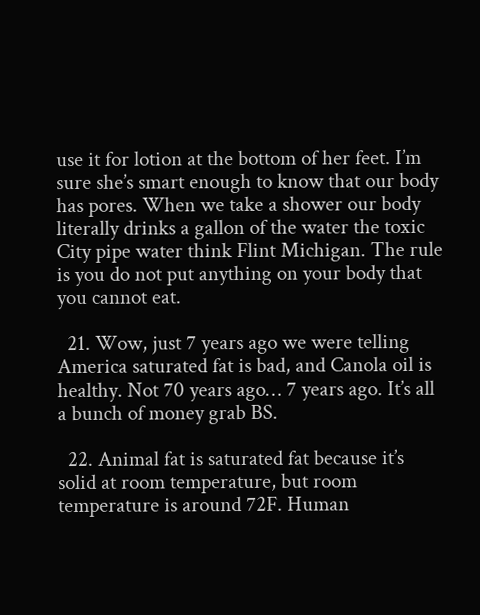use it for lotion at the bottom of her feet. I’m sure she’s smart enough to know that our body has pores. When we take a shower our body literally drinks a gallon of the water the toxic City pipe water think Flint Michigan. The rule is you do not put anything on your body that you cannot eat.

  21. Wow, just 7 years ago we were telling America saturated fat is bad, and Canola oil is healthy. Not 70 years ago… 7 years ago. It’s all a bunch of money grab BS.

  22. Animal fat is saturated fat because it’s solid at room temperature, but room temperature is around 72F. Human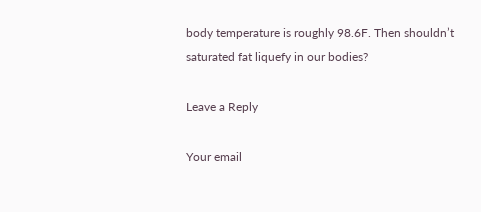body temperature is roughly 98.6F. Then shouldn’t saturated fat liquefy in our bodies?

Leave a Reply

Your email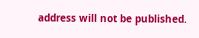address will not be published.